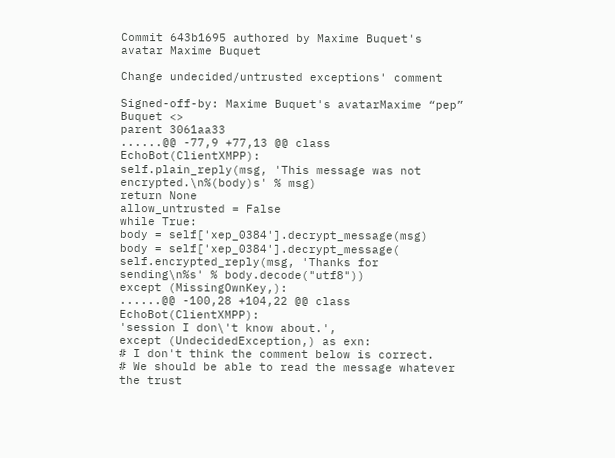Commit 643b1695 authored by Maxime Buquet's avatar Maxime Buquet

Change undecided/untrusted exceptions' comment

Signed-off-by: Maxime Buquet's avatarMaxime “pep” Buquet <>
parent 3061aa33
......@@ -77,9 +77,13 @@ class EchoBot(ClientXMPP):
self.plain_reply(msg, 'This message was not encrypted.\n%(body)s' % msg)
return None
allow_untrusted = False
while True:
body = self['xep_0384'].decrypt_message(msg)
body = self['xep_0384'].decrypt_message(
self.encrypted_reply(msg, 'Thanks for sending\n%s' % body.decode("utf8"))
except (MissingOwnKey,):
......@@ -100,28 +104,22 @@ class EchoBot(ClientXMPP):
'session I don\'t know about.',
except (UndecidedException,) as exn:
# I don't think the comment below is correct.
# We should be able to read the message whatever the trust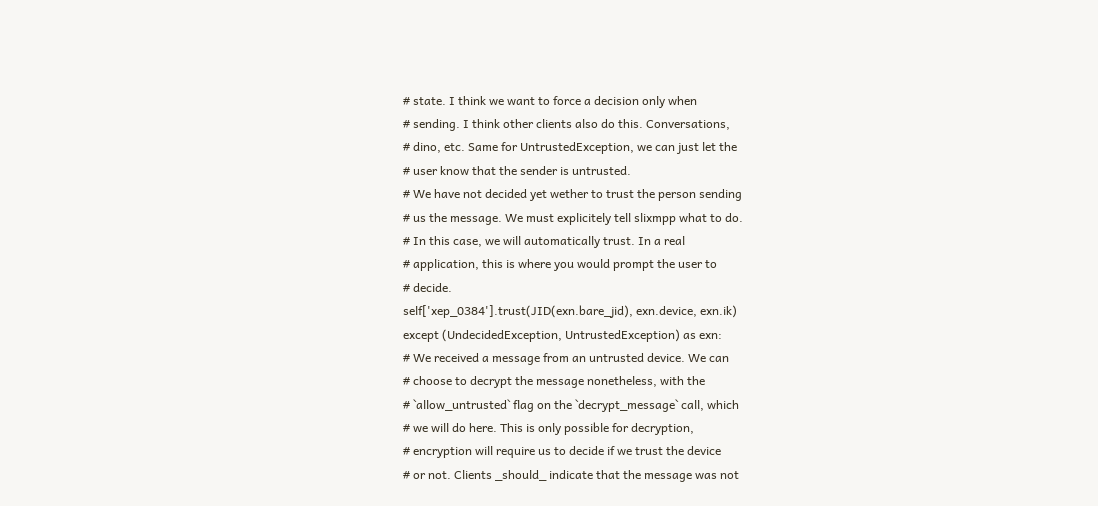# state. I think we want to force a decision only when
# sending. I think other clients also do this. Conversations,
# dino, etc. Same for UntrustedException, we can just let the
# user know that the sender is untrusted.
# We have not decided yet wether to trust the person sending
# us the message. We must explicitely tell slixmpp what to do.
# In this case, we will automatically trust. In a real
# application, this is where you would prompt the user to
# decide.
self['xep_0384'].trust(JID(exn.bare_jid), exn.device, exn.ik)
except (UndecidedException, UntrustedException) as exn:
# We received a message from an untrusted device. We can
# choose to decrypt the message nonetheless, with the
# `allow_untrusted` flag on the `decrypt_message` call, which
# we will do here. This is only possible for decryption,
# encryption will require us to decide if we trust the device
# or not. Clients _should_ indicate that the message was not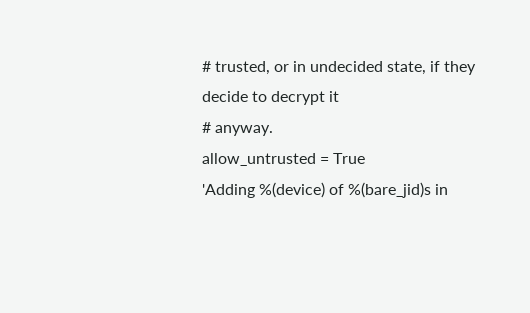# trusted, or in undecided state, if they decide to decrypt it
# anyway.
allow_untrusted = True
'Adding %(device) of %(bare_jid)s in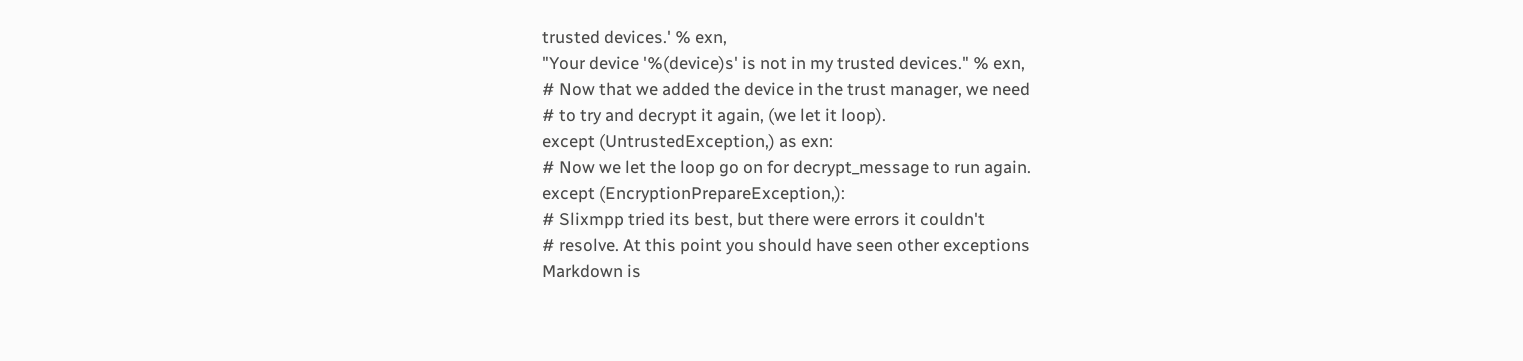trusted devices.' % exn,
"Your device '%(device)s' is not in my trusted devices." % exn,
# Now that we added the device in the trust manager, we need
# to try and decrypt it again, (we let it loop).
except (UntrustedException,) as exn:
# Now we let the loop go on for decrypt_message to run again.
except (EncryptionPrepareException,):
# Slixmpp tried its best, but there were errors it couldn't
# resolve. At this point you should have seen other exceptions
Markdown is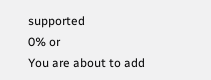supported
0% or
You are about to add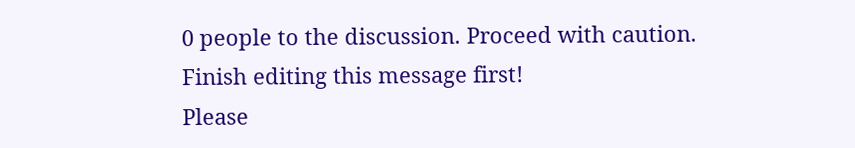0 people to the discussion. Proceed with caution.
Finish editing this message first!
Please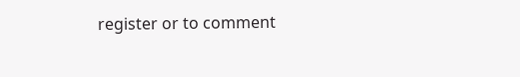register or to comment